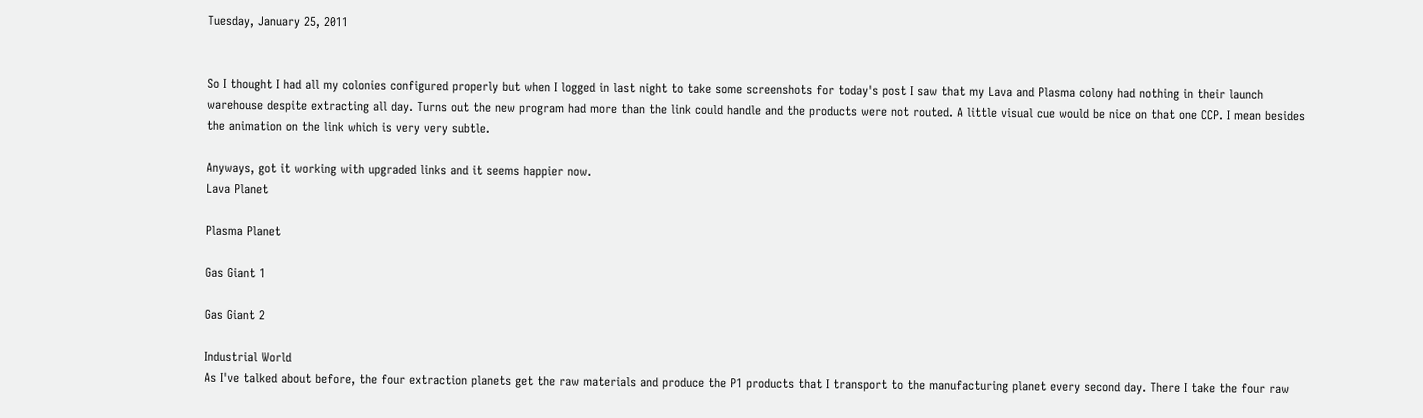Tuesday, January 25, 2011


So I thought I had all my colonies configured properly but when I logged in last night to take some screenshots for today's post I saw that my Lava and Plasma colony had nothing in their launch warehouse despite extracting all day. Turns out the new program had more than the link could handle and the products were not routed. A little visual cue would be nice on that one CCP. I mean besides the animation on the link which is very very subtle.

Anyways, got it working with upgraded links and it seems happier now.
Lava Planet

Plasma Planet

Gas Giant 1

Gas Giant 2

Industrial World
As I've talked about before, the four extraction planets get the raw materials and produce the P1 products that I transport to the manufacturing planet every second day. There I take the four raw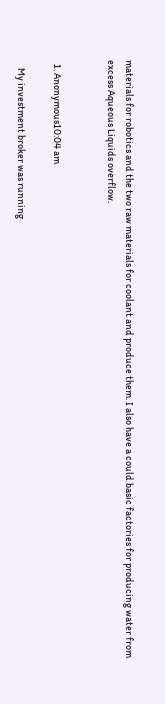materials for robotics and the two raw materials for coolant and produce them. I also have a could basic factories for producing water from excess Aqueous Liquids overflow.


  1. Anonymous10:04 am

    My investment broker was running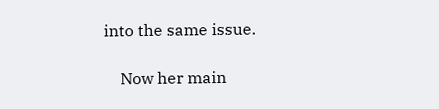into the same issue.

    Now her main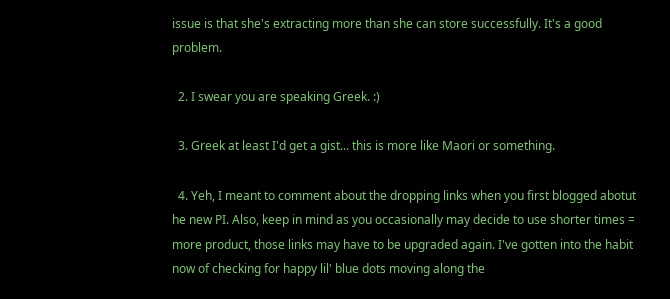issue is that she's extracting more than she can store successfully. It's a good problem.

  2. I swear you are speaking Greek. :)

  3. Greek at least I'd get a gist... this is more like Maori or something.

  4. Yeh, I meant to comment about the dropping links when you first blogged abotut he new PI. Also, keep in mind as you occasionally may decide to use shorter times = more product, those links may have to be upgraded again. I've gotten into the habit now of checking for happy lil' blue dots moving along the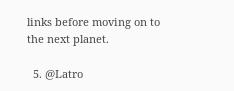links before moving on to the next planet.

  5. @Latro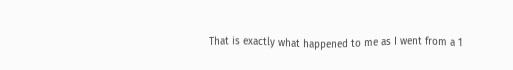That is exactly what happened to me as I went from a 1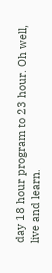day 18 hour program to 23 hour. Oh well, live and learn.